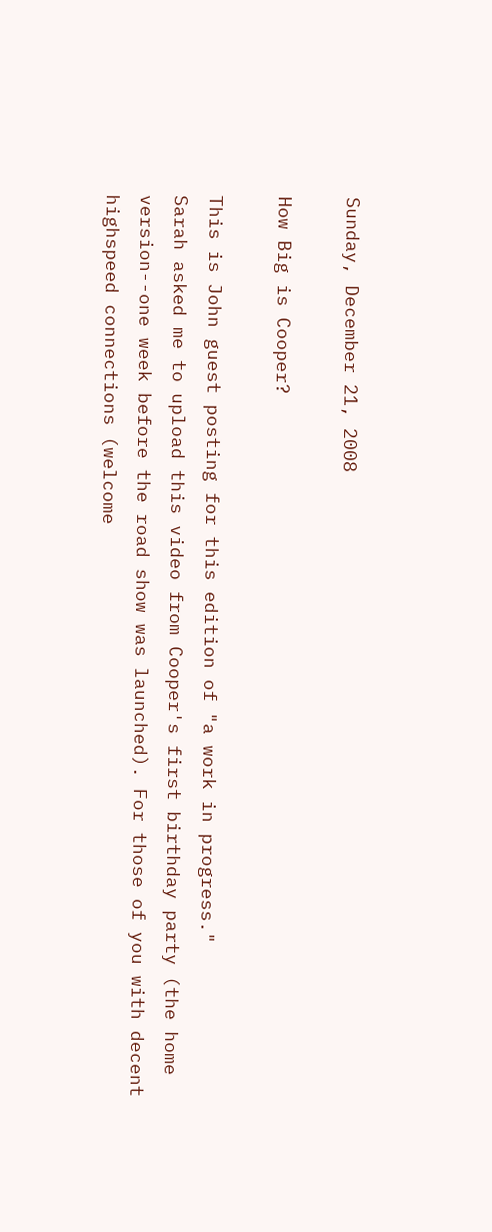Sunday, December 21, 2008

How Big is Cooper?

This is John guest posting for this edition of "a work in progress."
Sarah asked me to upload this video from Cooper's first birthday party (the home version--one week before the road show was launched). For those of you with decent highspeed connections (welcome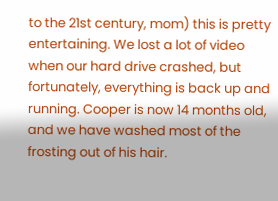to the 21st century, mom) this is pretty entertaining. We lost a lot of video when our hard drive crashed, but fortunately, everything is back up and running. Cooper is now 14 months old, and we have washed most of the frosting out of his hair.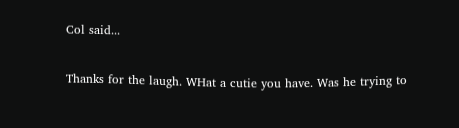Col said...

Thanks for the laugh. WHat a cutie you have. Was he trying to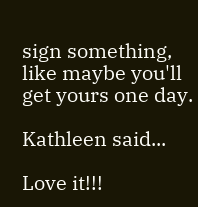sign something, like maybe you'll get yours one day.

Kathleen said...

Love it!!!